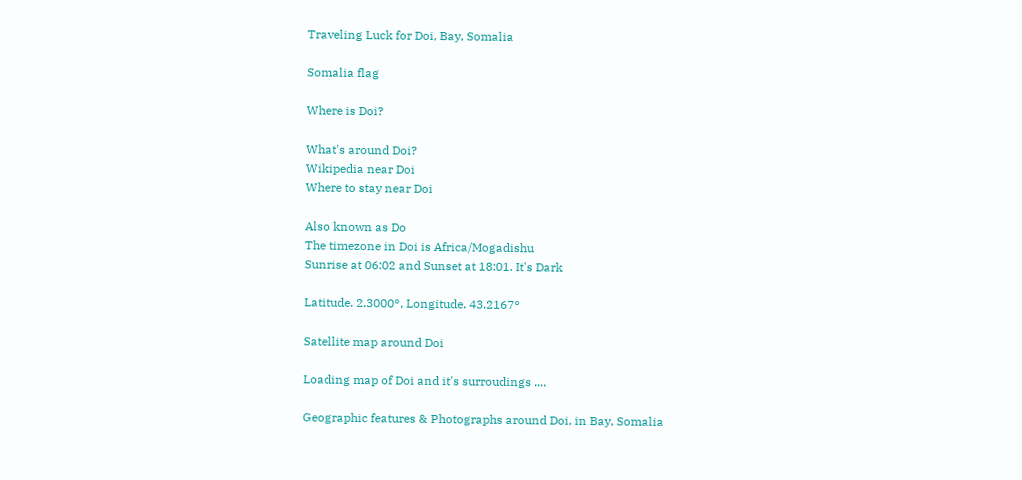Traveling Luck for Doi, Bay, Somalia

Somalia flag

Where is Doi?

What's around Doi?
Wikipedia near Doi
Where to stay near Doi

Also known as Do
The timezone in Doi is Africa/Mogadishu
Sunrise at 06:02 and Sunset at 18:01. It's Dark

Latitude. 2.3000°, Longitude. 43.2167°

Satellite map around Doi

Loading map of Doi and it's surroudings ....

Geographic features & Photographs around Doi, in Bay, Somalia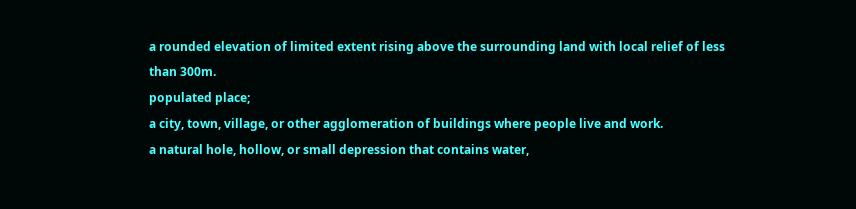a rounded elevation of limited extent rising above the surrounding land with local relief of less than 300m.
populated place;
a city, town, village, or other agglomeration of buildings where people live and work.
a natural hole, hollow, or small depression that contains water,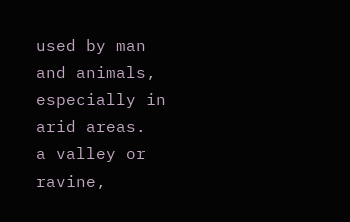used by man and animals, especially in arid areas.
a valley or ravine,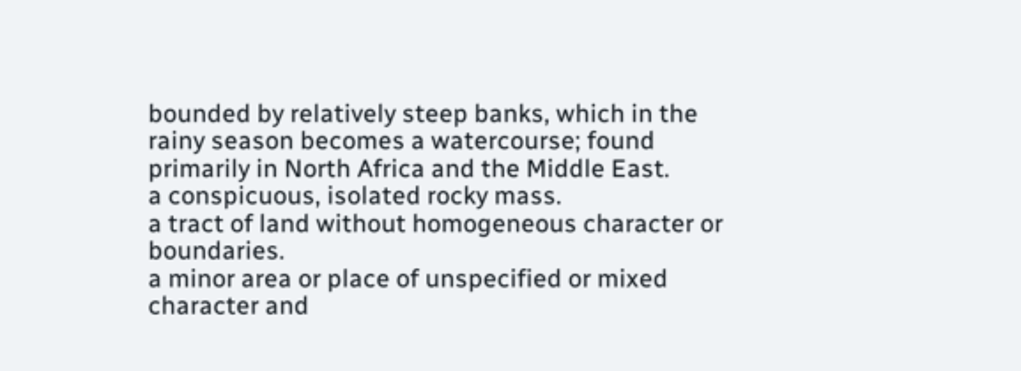bounded by relatively steep banks, which in the rainy season becomes a watercourse; found primarily in North Africa and the Middle East.
a conspicuous, isolated rocky mass.
a tract of land without homogeneous character or boundaries.
a minor area or place of unspecified or mixed character and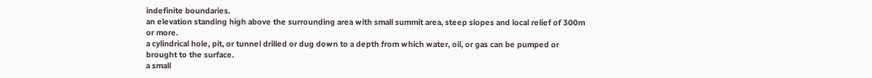indefinite boundaries.
an elevation standing high above the surrounding area with small summit area, steep slopes and local relief of 300m or more.
a cylindrical hole, pit, or tunnel drilled or dug down to a depth from which water, oil, or gas can be pumped or brought to the surface.
a small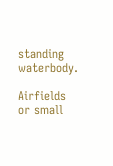standing waterbody.

Airfields or small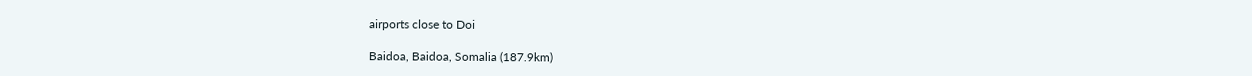airports close to Doi

Baidoa, Baidoa, Somalia (187.9km)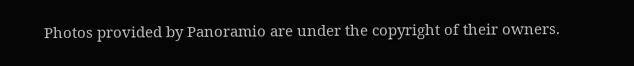Photos provided by Panoramio are under the copyright of their owners.